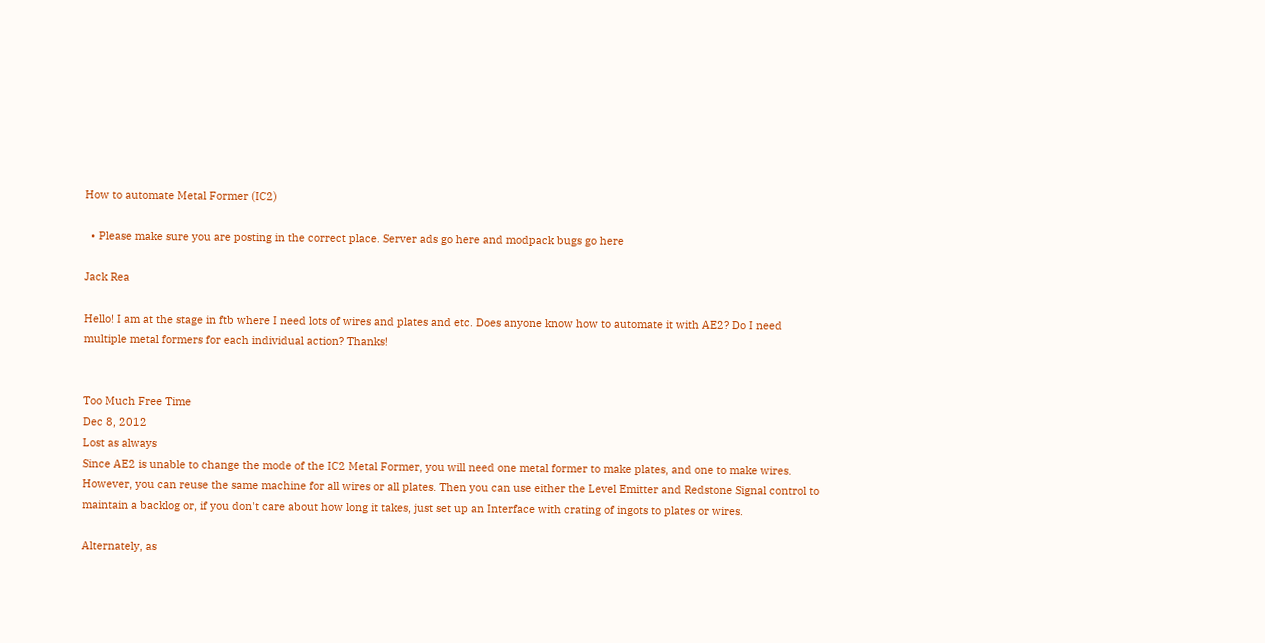How to automate Metal Former (IC2)

  • Please make sure you are posting in the correct place. Server ads go here and modpack bugs go here

Jack Rea

Hello! I am at the stage in ftb where I need lots of wires and plates and etc. Does anyone know how to automate it with AE2? Do I need multiple metal formers for each individual action? Thanks!


Too Much Free Time
Dec 8, 2012
Lost as always
Since AE2 is unable to change the mode of the IC2 Metal Former, you will need one metal former to make plates, and one to make wires. However, you can reuse the same machine for all wires or all plates. Then you can use either the Level Emitter and Redstone Signal control to maintain a backlog or, if you don't care about how long it takes, just set up an Interface with crating of ingots to plates or wires.

Alternately, as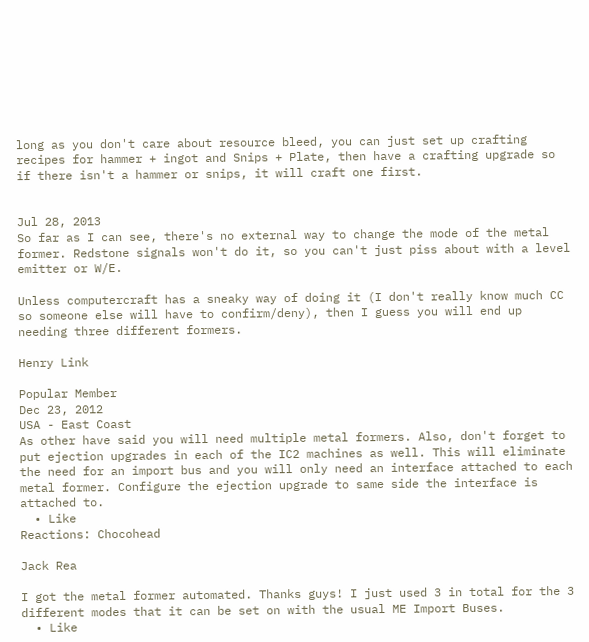long as you don't care about resource bleed, you can just set up crafting recipes for hammer + ingot and Snips + Plate, then have a crafting upgrade so if there isn't a hammer or snips, it will craft one first.


Jul 28, 2013
So far as I can see, there's no external way to change the mode of the metal former. Redstone signals won't do it, so you can't just piss about with a level emitter or W/E.

Unless computercraft has a sneaky way of doing it (I don't really know much CC so someone else will have to confirm/deny), then I guess you will end up needing three different formers.

Henry Link

Popular Member
Dec 23, 2012
USA - East Coast
As other have said you will need multiple metal formers. Also, don't forget to put ejection upgrades in each of the IC2 machines as well. This will eliminate the need for an import bus and you will only need an interface attached to each metal former. Configure the ejection upgrade to same side the interface is attached to.
  • Like
Reactions: Chocohead

Jack Rea

I got the metal former automated. Thanks guys! I just used 3 in total for the 3 different modes that it can be set on with the usual ME Import Buses.
  • Like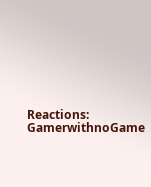Reactions: GamerwithnoGame